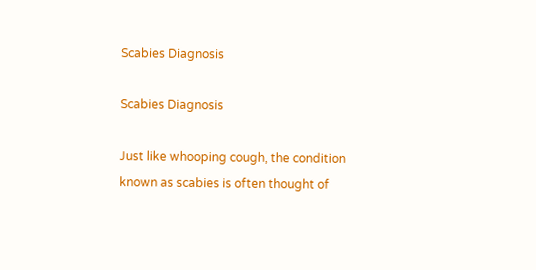Scabies Diagnosis

Scabies Diagnosis

Just like whooping cough, the condition known as scabies is often thought of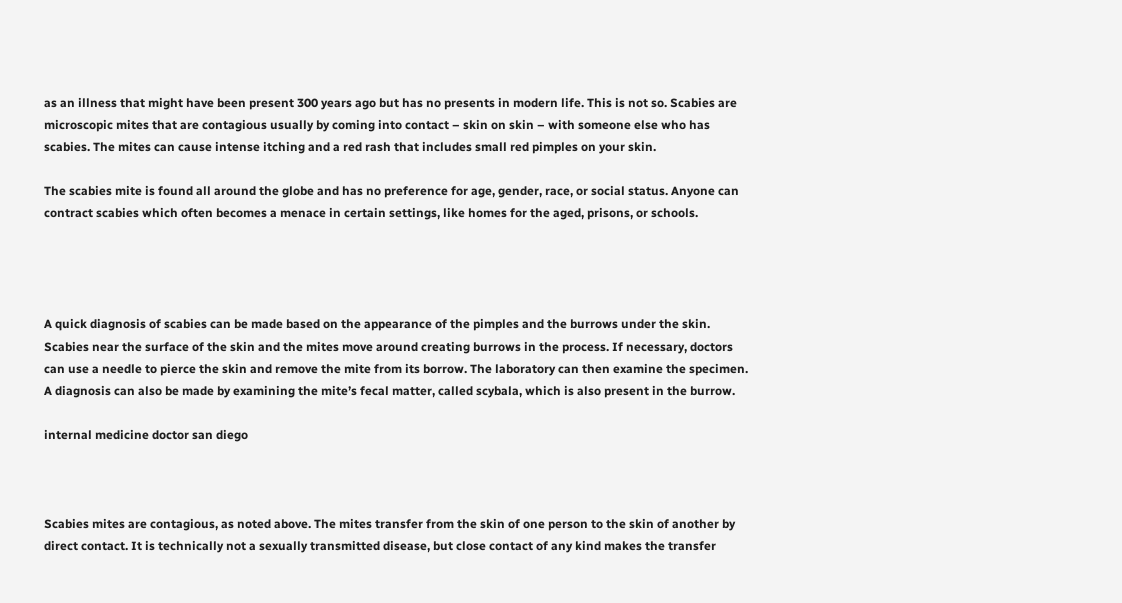as an illness that might have been present 300 years ago but has no presents in modern life. This is not so. Scabies are microscopic mites that are contagious usually by coming into contact – skin on skin – with someone else who has scabies. The mites can cause intense itching and a red rash that includes small red pimples on your skin.

The scabies mite is found all around the globe and has no preference for age, gender, race, or social status. Anyone can contract scabies which often becomes a menace in certain settings, like homes for the aged, prisons, or schools.




A quick diagnosis of scabies can be made based on the appearance of the pimples and the burrows under the skin. Scabies near the surface of the skin and the mites move around creating burrows in the process. If necessary, doctors can use a needle to pierce the skin and remove the mite from its borrow. The laboratory can then examine the specimen. A diagnosis can also be made by examining the mite’s fecal matter, called scybala, which is also present in the burrow.

internal medicine doctor san diego



Scabies mites are contagious, as noted above. The mites transfer from the skin of one person to the skin of another by direct contact. It is technically not a sexually transmitted disease, but close contact of any kind makes the transfer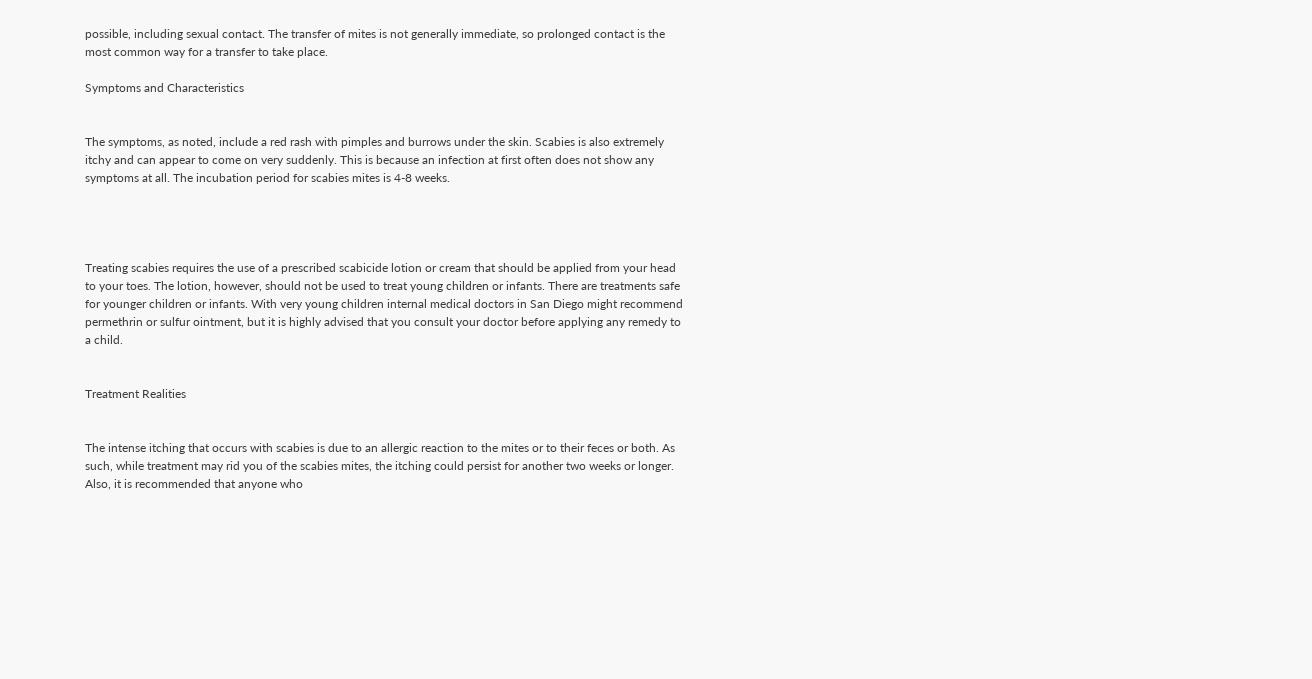possible, including sexual contact. The transfer of mites is not generally immediate, so prolonged contact is the most common way for a transfer to take place.

Symptoms and Characteristics


The symptoms, as noted, include a red rash with pimples and burrows under the skin. Scabies is also extremely itchy and can appear to come on very suddenly. This is because an infection at first often does not show any symptoms at all. The incubation period for scabies mites is 4-8 weeks.




Treating scabies requires the use of a prescribed scabicide lotion or cream that should be applied from your head to your toes. The lotion, however, should not be used to treat young children or infants. There are treatments safe for younger children or infants. With very young children internal medical doctors in San Diego might recommend permethrin or sulfur ointment, but it is highly advised that you consult your doctor before applying any remedy to a child.


Treatment Realities


The intense itching that occurs with scabies is due to an allergic reaction to the mites or to their feces or both. As such, while treatment may rid you of the scabies mites, the itching could persist for another two weeks or longer. Also, it is recommended that anyone who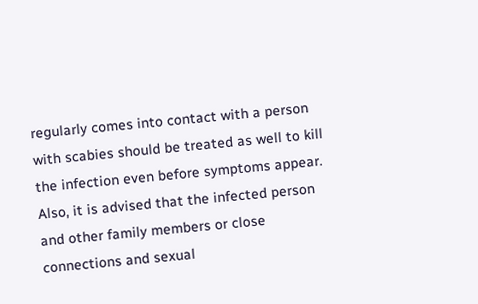regularly comes into contact with a person with scabies should be treated as well to kill the infection even before symptoms appear. Also, it is advised that the infected person and other family members or close connections and sexual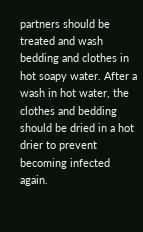partners should be treated and wash bedding and clothes in hot soapy water. After a wash in hot water, the clothes and bedding should be dried in a hot drier to prevent becoming infected again.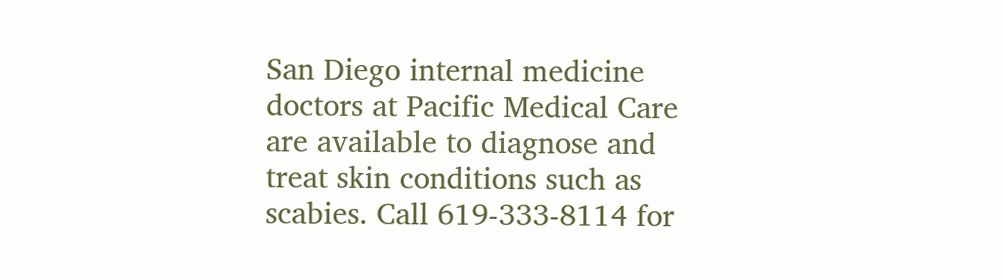San Diego internal medicine doctors at Pacific Medical Care are available to diagnose and treat skin conditions such as scabies. Call 619-333-8114 for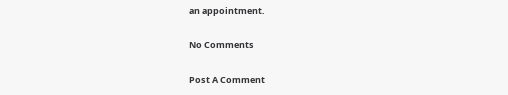an appointment.

No Comments

Post A Comment